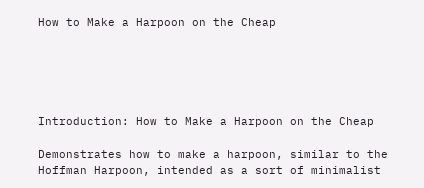How to Make a Harpoon on the Cheap





Introduction: How to Make a Harpoon on the Cheap

Demonstrates how to make a harpoon, similar to the Hoffman Harpoon, intended as a sort of minimalist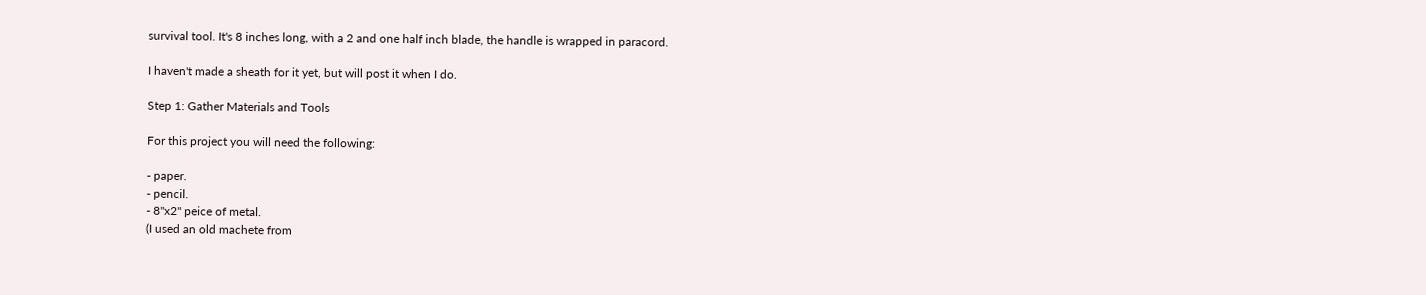survival tool. It's 8 inches long, with a 2 and one half inch blade, the handle is wrapped in paracord.

I haven't made a sheath for it yet, but will post it when I do.

Step 1: Gather Materials and Tools

For this project you will need the following:

- paper.
- pencil.
- 8"x2" peice of metal.
(I used an old machete from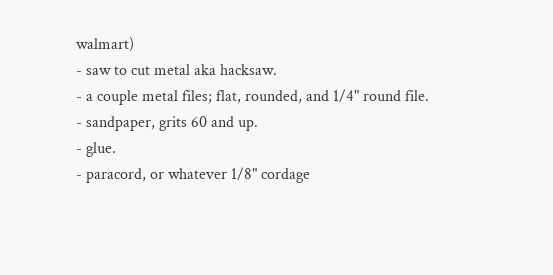walmart)
- saw to cut metal aka hacksaw.
- a couple metal files; flat, rounded, and 1/4" round file.
- sandpaper, grits 60 and up.
- glue.
- paracord, or whatever 1/8" cordage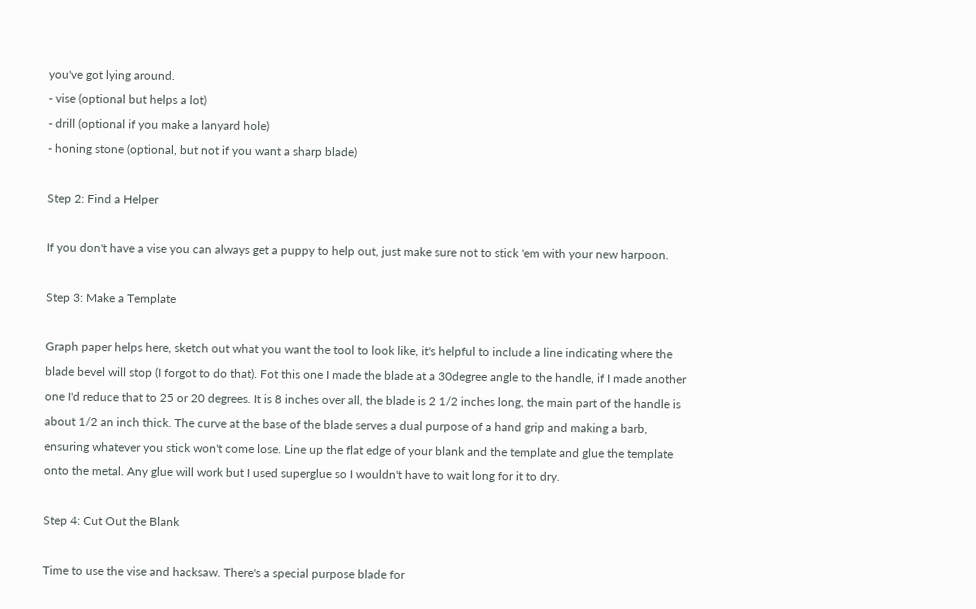you've got lying around.
- vise (optional but helps a lot)
- drill (optional if you make a lanyard hole)
- honing stone (optional, but not if you want a sharp blade)

Step 2: Find a Helper

If you don't have a vise you can always get a puppy to help out, just make sure not to stick 'em with your new harpoon.

Step 3: Make a Template

Graph paper helps here, sketch out what you want the tool to look like, it's helpful to include a line indicating where the blade bevel will stop (I forgot to do that). Fot this one I made the blade at a 30degree angle to the handle, if I made another one I'd reduce that to 25 or 20 degrees. It is 8 inches over all, the blade is 2 1/2 inches long, the main part of the handle is about 1/2 an inch thick. The curve at the base of the blade serves a dual purpose of a hand grip and making a barb, ensuring whatever you stick won't come lose. Line up the flat edge of your blank and the template and glue the template onto the metal. Any glue will work but I used superglue so I wouldn't have to wait long for it to dry.

Step 4: Cut Out the Blank

Time to use the vise and hacksaw. There's a special purpose blade for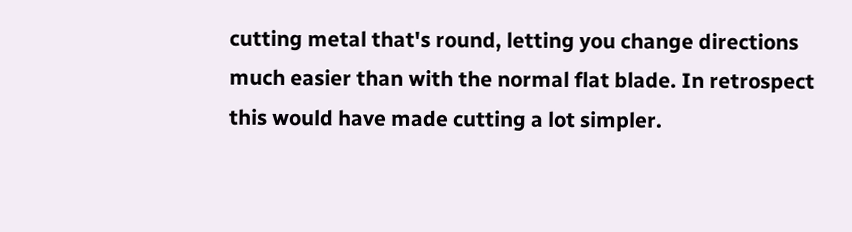cutting metal that's round, letting you change directions much easier than with the normal flat blade. In retrospect this would have made cutting a lot simpler.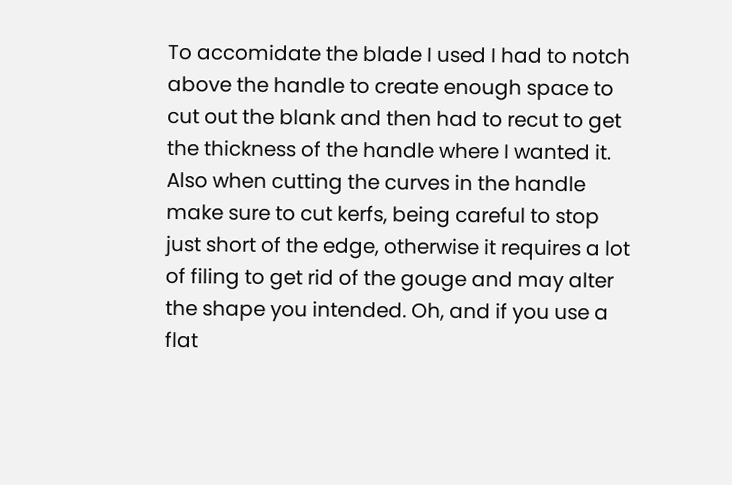To accomidate the blade I used I had to notch above the handle to create enough space to cut out the blank and then had to recut to get the thickness of the handle where I wanted it. Also when cutting the curves in the handle make sure to cut kerfs, being careful to stop just short of the edge, otherwise it requires a lot of filing to get rid of the gouge and may alter the shape you intended. Oh, and if you use a flat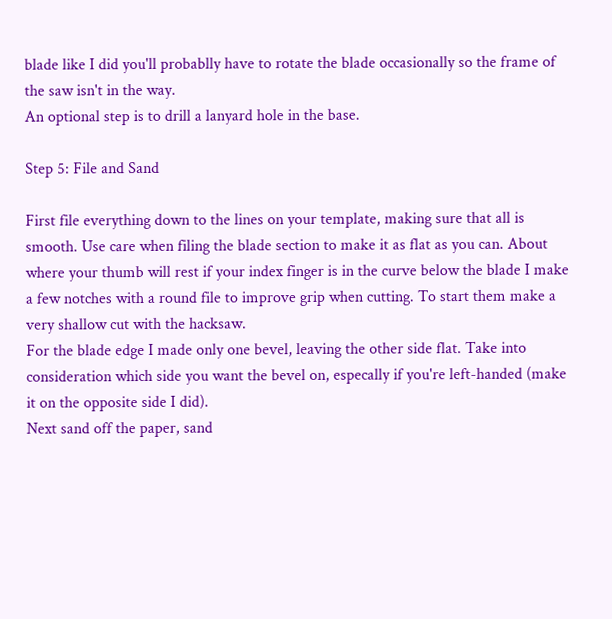blade like I did you'll probablly have to rotate the blade occasionally so the frame of the saw isn't in the way.
An optional step is to drill a lanyard hole in the base.

Step 5: File and Sand

First file everything down to the lines on your template, making sure that all is smooth. Use care when filing the blade section to make it as flat as you can. About where your thumb will rest if your index finger is in the curve below the blade I make a few notches with a round file to improve grip when cutting. To start them make a very shallow cut with the hacksaw.
For the blade edge I made only one bevel, leaving the other side flat. Take into consideration which side you want the bevel on, especally if you're left-handed (make it on the opposite side I did).
Next sand off the paper, sand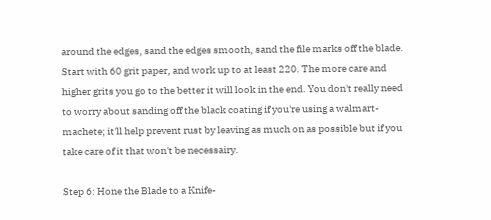around the edges, sand the edges smooth, sand the file marks off the blade. Start with 60 grit paper, and work up to at least 220. The more care and higher grits you go to the better it will look in the end. You don't really need to worry about sanding off the black coating if you're using a walmart-machete; it'll help prevent rust by leaving as much on as possible but if you take care of it that won't be necessairy.

Step 6: Hone the Blade to a Knife-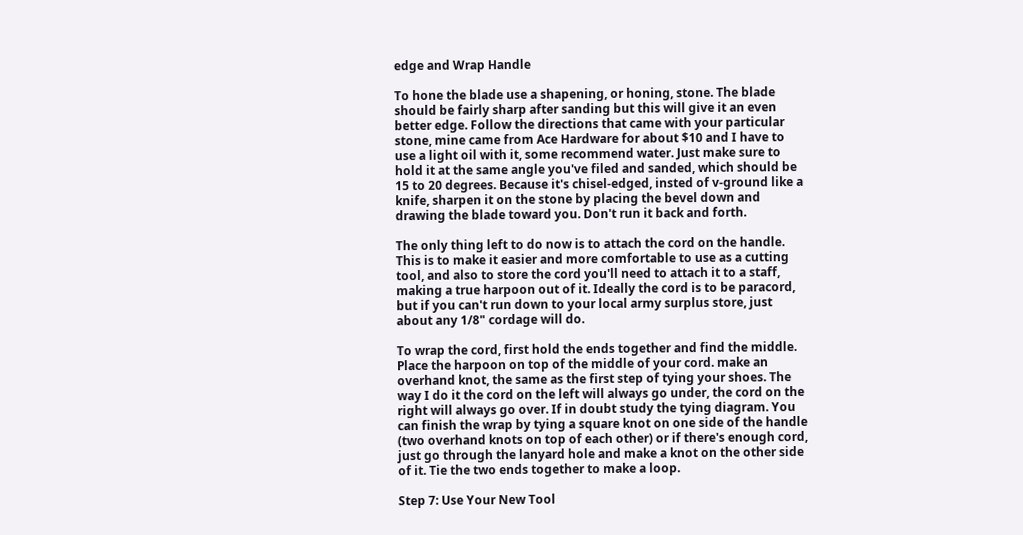edge and Wrap Handle

To hone the blade use a shapening, or honing, stone. The blade should be fairly sharp after sanding but this will give it an even better edge. Follow the directions that came with your particular stone, mine came from Ace Hardware for about $10 and I have to use a light oil with it, some recommend water. Just make sure to hold it at the same angle you've filed and sanded, which should be 15 to 20 degrees. Because it's chisel-edged, insted of v-ground like a knife, sharpen it on the stone by placing the bevel down and drawing the blade toward you. Don't run it back and forth.

The only thing left to do now is to attach the cord on the handle. This is to make it easier and more comfortable to use as a cutting tool, and also to store the cord you'll need to attach it to a staff, making a true harpoon out of it. Ideally the cord is to be paracord, but if you can't run down to your local army surplus store, just about any 1/8" cordage will do.

To wrap the cord, first hold the ends together and find the middle. Place the harpoon on top of the middle of your cord. make an overhand knot, the same as the first step of tying your shoes. The way I do it the cord on the left will always go under, the cord on the right will always go over. If in doubt study the tying diagram. You can finish the wrap by tying a square knot on one side of the handle (two overhand knots on top of each other) or if there's enough cord, just go through the lanyard hole and make a knot on the other side of it. Tie the two ends together to make a loop.

Step 7: Use Your New Tool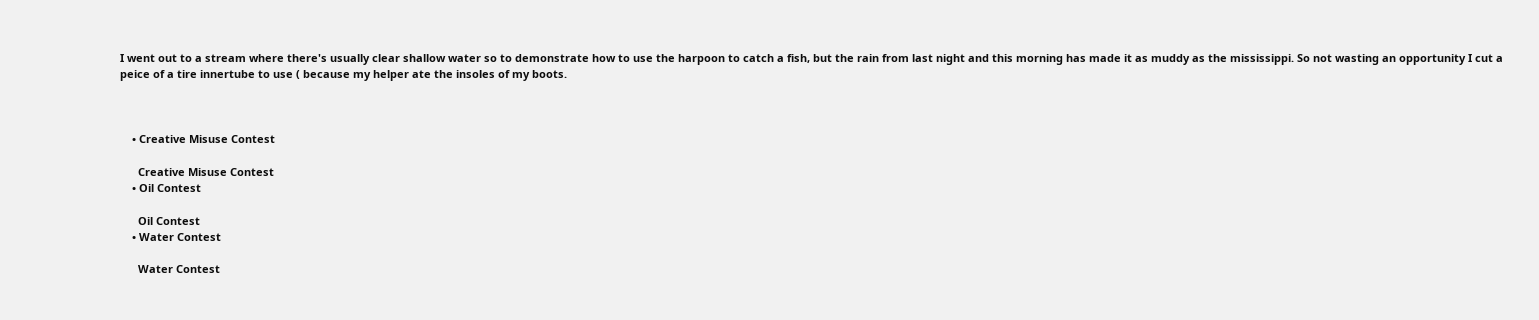I went out to a stream where there's usually clear shallow water so to demonstrate how to use the harpoon to catch a fish, but the rain from last night and this morning has made it as muddy as the mississippi. So not wasting an opportunity I cut a peice of a tire innertube to use ( because my helper ate the insoles of my boots.



    • Creative Misuse Contest

      Creative Misuse Contest
    • Oil Contest

      Oil Contest
    • Water Contest

      Water Contest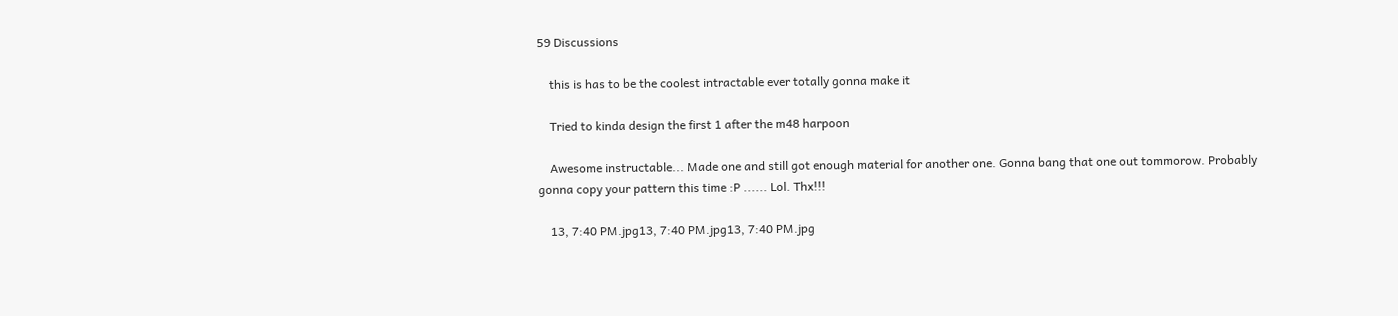59 Discussions

    this is has to be the coolest intractable ever totally gonna make it

    Tried to kinda design the first 1 after the m48 harpoon

    Awesome instructable... Made one and still got enough material for another one. Gonna bang that one out tommorow. Probably gonna copy your pattern this time :P ...... Lol. Thx!!!

    13, 7:40 PM.jpg13, 7:40 PM.jpg13, 7:40 PM.jpg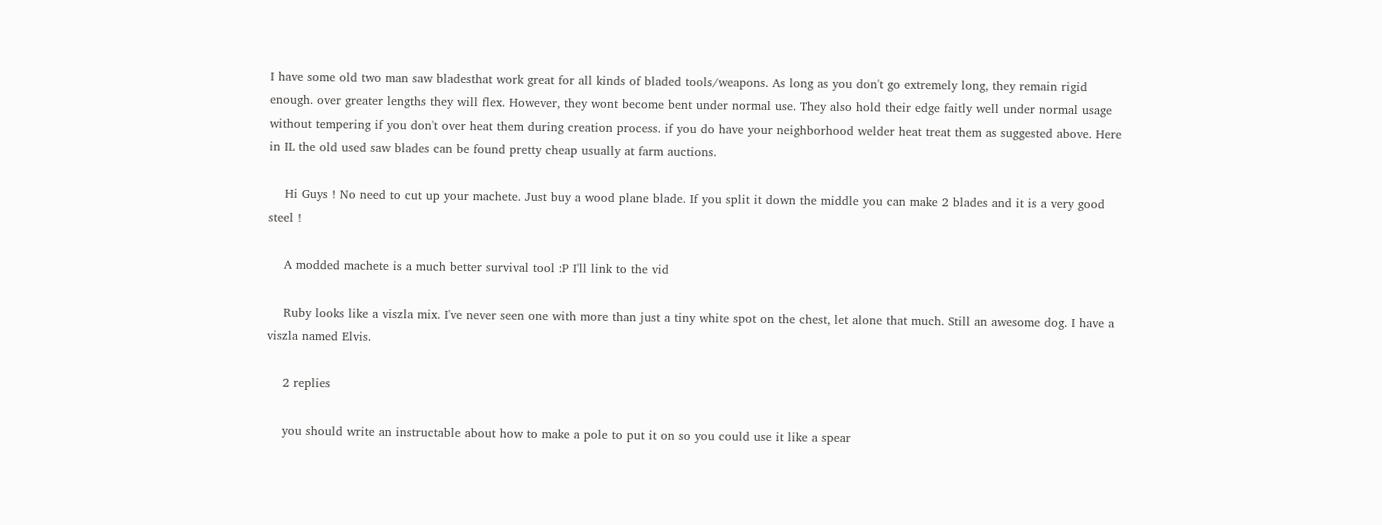I have some old two man saw bladesthat work great for all kinds of bladed tools/weapons. As long as you don't go extremely long, they remain rigid enough. over greater lengths they will flex. However, they wont become bent under normal use. They also hold their edge faitly well under normal usage without tempering if you don't over heat them during creation process. if you do have your neighborhood welder heat treat them as suggested above. Here in IL the old used saw blades can be found pretty cheap usually at farm auctions.

    Hi Guys ! No need to cut up your machete. Just buy a wood plane blade. If you split it down the middle you can make 2 blades and it is a very good steel !

    A modded machete is a much better survival tool :P I'll link to the vid

    Ruby looks like a viszla mix. I've never seen one with more than just a tiny white spot on the chest, let alone that much. Still an awesome dog. I have a viszla named Elvis.

    2 replies

    you should write an instructable about how to make a pole to put it on so you could use it like a spear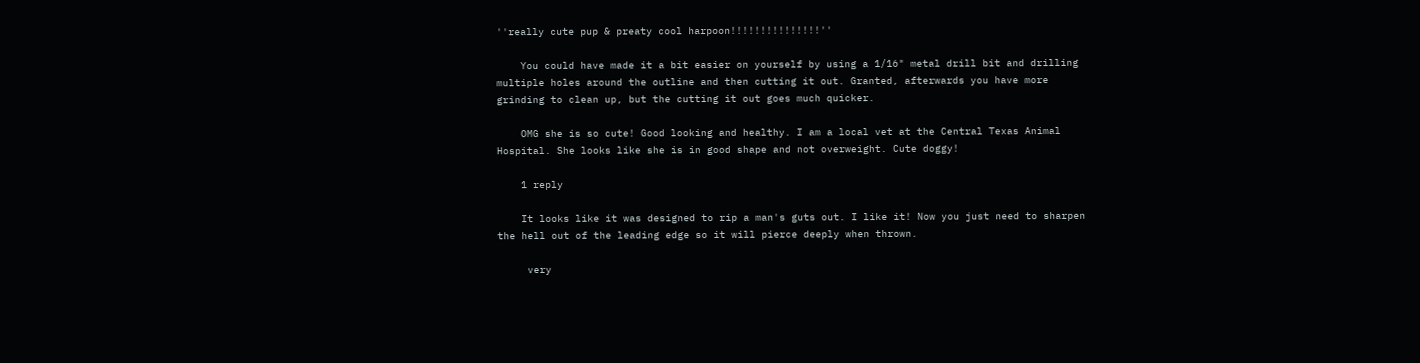''really cute pup & preaty cool harpoon!!!!!!!!!!!!!!!''

    You could have made it a bit easier on yourself by using a 1/16" metal drill bit and drilling multiple holes around the outline and then cutting it out. Granted, afterwards you have more grinding to clean up, but the cutting it out goes much quicker.

    OMG she is so cute! Good looking and healthy. I am a local vet at the Central Texas Animal Hospital. She looks like she is in good shape and not overweight. Cute doggy!

    1 reply

    It looks like it was designed to rip a man's guts out. I like it! Now you just need to sharpen the hell out of the leading edge so it will pierce deeply when thrown.

     very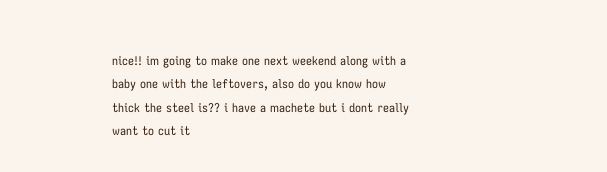nice!! im going to make one next weekend along with a baby one with the leftovers, also do you know how thick the steel is?? i have a machete but i dont really want to cut it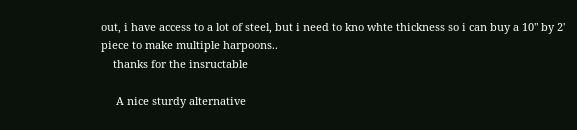out, i have access to a lot of steel, but i need to kno whte thickness so i can buy a 10" by 2' piece to make multiple harpoons..
    thanks for the insructable

     A nice sturdy alternative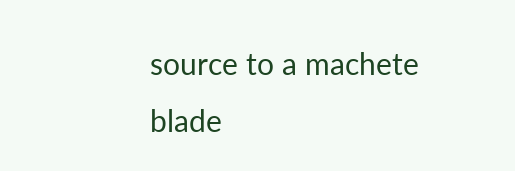source to a machete blade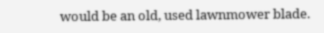would be an old, used lawnmower blade.